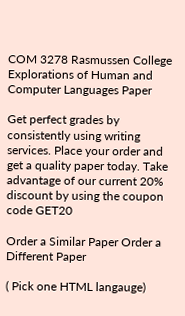COM 3278 Rasmussen College Explorations of Human and Computer Languages Paper

Get perfect grades by consistently using writing services. Place your order and get a quality paper today. Take advantage of our current 20% discount by using the coupon code GET20

Order a Similar Paper Order a Different Paper

( Pick one HTML langauge)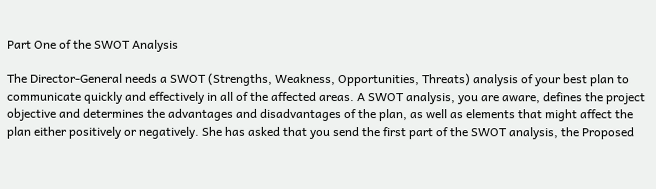Part One of the SWOT Analysis

The Director-General needs a SWOT (Strengths, Weakness, Opportunities, Threats) analysis of your best plan to communicate quickly and effectively in all of the affected areas. A SWOT analysis, you are aware, defines the project objective and determines the advantages and disadvantages of the plan, as well as elements that might affect the plan either positively or negatively. She has asked that you send the first part of the SWOT analysis, the Proposed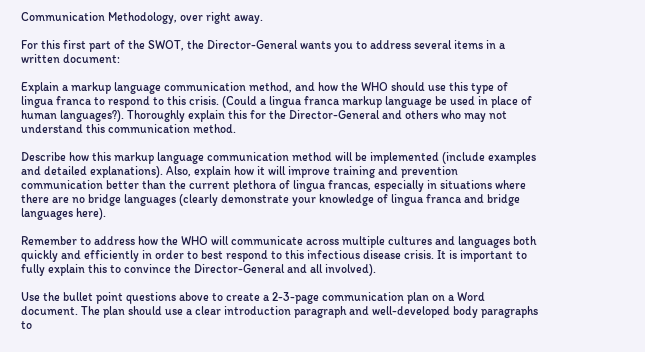Communication Methodology, over right away.

For this first part of the SWOT, the Director-General wants you to address several items in a written document:

Explain a markup language communication method, and how the WHO should use this type of lingua franca to respond to this crisis. (Could a lingua franca markup language be used in place of human languages?). Thoroughly explain this for the Director-General and others who may not understand this communication method.

Describe how this markup language communication method will be implemented (include examples and detailed explanations). Also, explain how it will improve training and prevention communication better than the current plethora of lingua francas, especially in situations where there are no bridge languages (clearly demonstrate your knowledge of lingua franca and bridge languages here).

Remember to address how the WHO will communicate across multiple cultures and languages both quickly and efficiently in order to best respond to this infectious disease crisis. It is important to fully explain this to convince the Director-General and all involved).

Use the bullet point questions above to create a 2-3-page communication plan on a Word document. The plan should use a clear introduction paragraph and well-developed body paragraphs to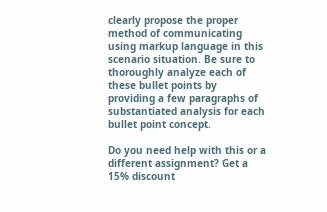clearly propose the proper method of communicating using markup language in this scenario situation. Be sure to thoroughly analyze each of these bullet points by providing a few paragraphs of substantiated analysis for each bullet point concept.

Do you need help with this or a different assignment? Get a 15% discount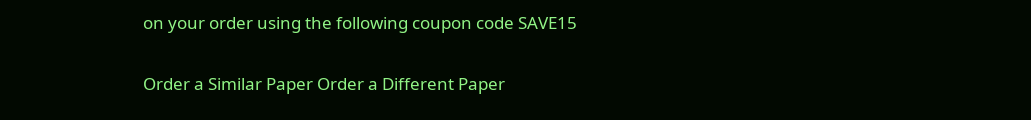on your order using the following coupon code SAVE15

Order a Similar Paper Order a Different Paper